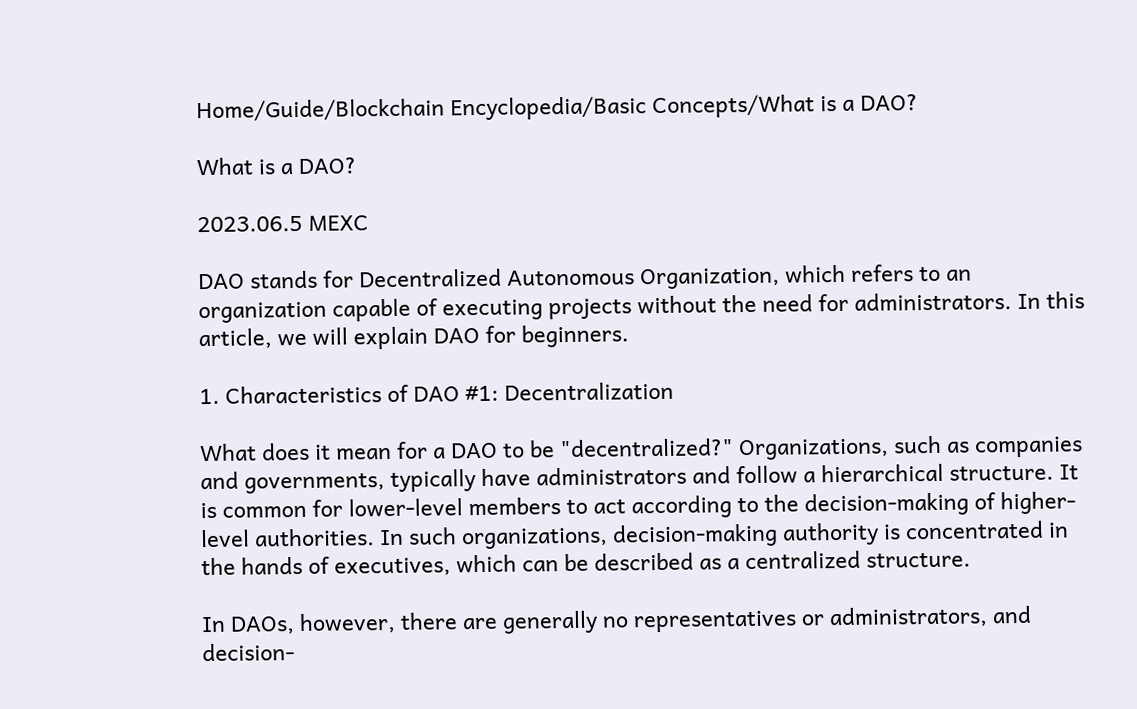Home/Guide/Blockchain Encyclopedia/Basic Concepts/What is a DAO?

What is a DAO?

2023.06.5 MEXC

DAO stands for Decentralized Autonomous Organization, which refers to an organization capable of executing projects without the need for administrators. In this article, we will explain DAO for beginners.

1. Characteristics of DAO #1: Decentralization

What does it mean for a DAO to be "decentralized?" Organizations, such as companies and governments, typically have administrators and follow a hierarchical structure. It is common for lower-level members to act according to the decision-making of higher-level authorities. In such organizations, decision-making authority is concentrated in the hands of executives, which can be described as a centralized structure.

In DAOs, however, there are generally no representatives or administrators, and decision-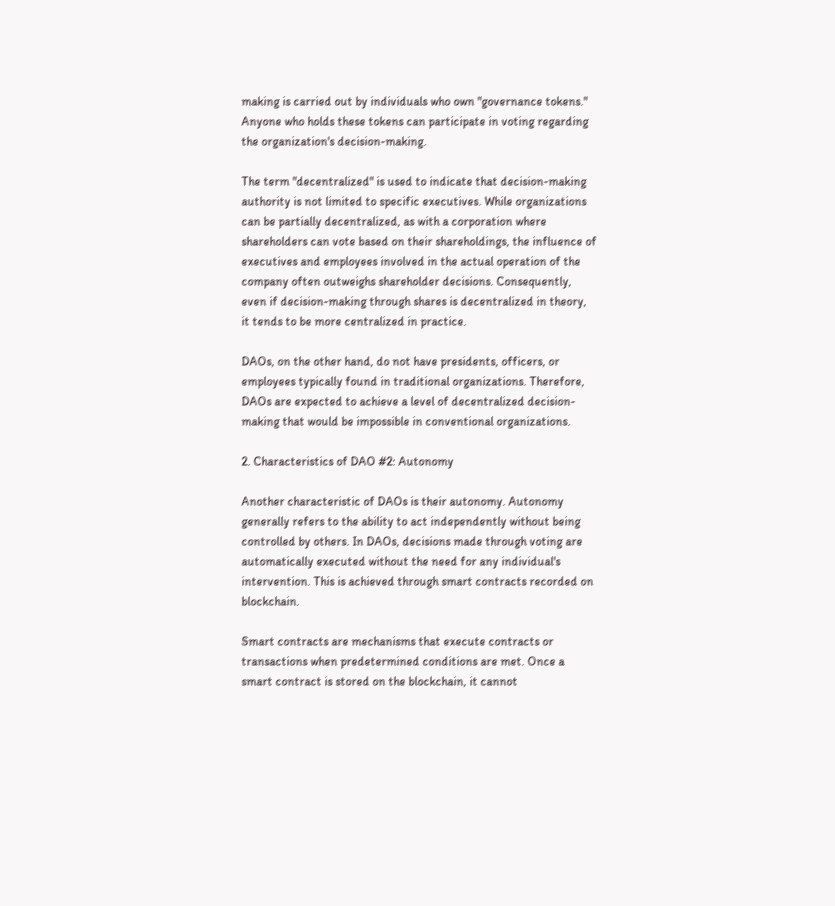making is carried out by individuals who own "governance tokens." Anyone who holds these tokens can participate in voting regarding the organization's decision-making.

The term "decentralized" is used to indicate that decision-making authority is not limited to specific executives. While organizations can be partially decentralized, as with a corporation where shareholders can vote based on their shareholdings, the influence of executives and employees involved in the actual operation of the company often outweighs shareholder decisions. Consequently, even if decision-making through shares is decentralized in theory, it tends to be more centralized in practice.

DAOs, on the other hand, do not have presidents, officers, or employees typically found in traditional organizations. Therefore, DAOs are expected to achieve a level of decentralized decision-making that would be impossible in conventional organizations.

2. Characteristics of DAO #2: Autonomy

Another characteristic of DAOs is their autonomy. Autonomy generally refers to the ability to act independently without being controlled by others. In DAOs, decisions made through voting are automatically executed without the need for any individual's intervention. This is achieved through smart contracts recorded on blockchain.

Smart contracts are mechanisms that execute contracts or transactions when predetermined conditions are met. Once a smart contract is stored on the blockchain, it cannot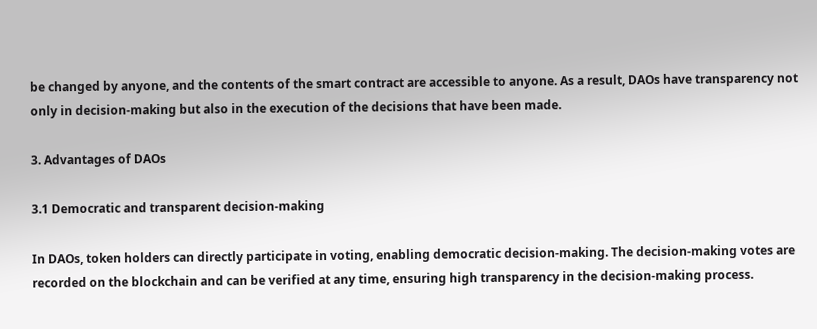be changed by anyone, and the contents of the smart contract are accessible to anyone. As a result, DAOs have transparency not only in decision-making but also in the execution of the decisions that have been made.

3. Advantages of DAOs

3.1 Democratic and transparent decision-making

In DAOs, token holders can directly participate in voting, enabling democratic decision-making. The decision-making votes are recorded on the blockchain and can be verified at any time, ensuring high transparency in the decision-making process.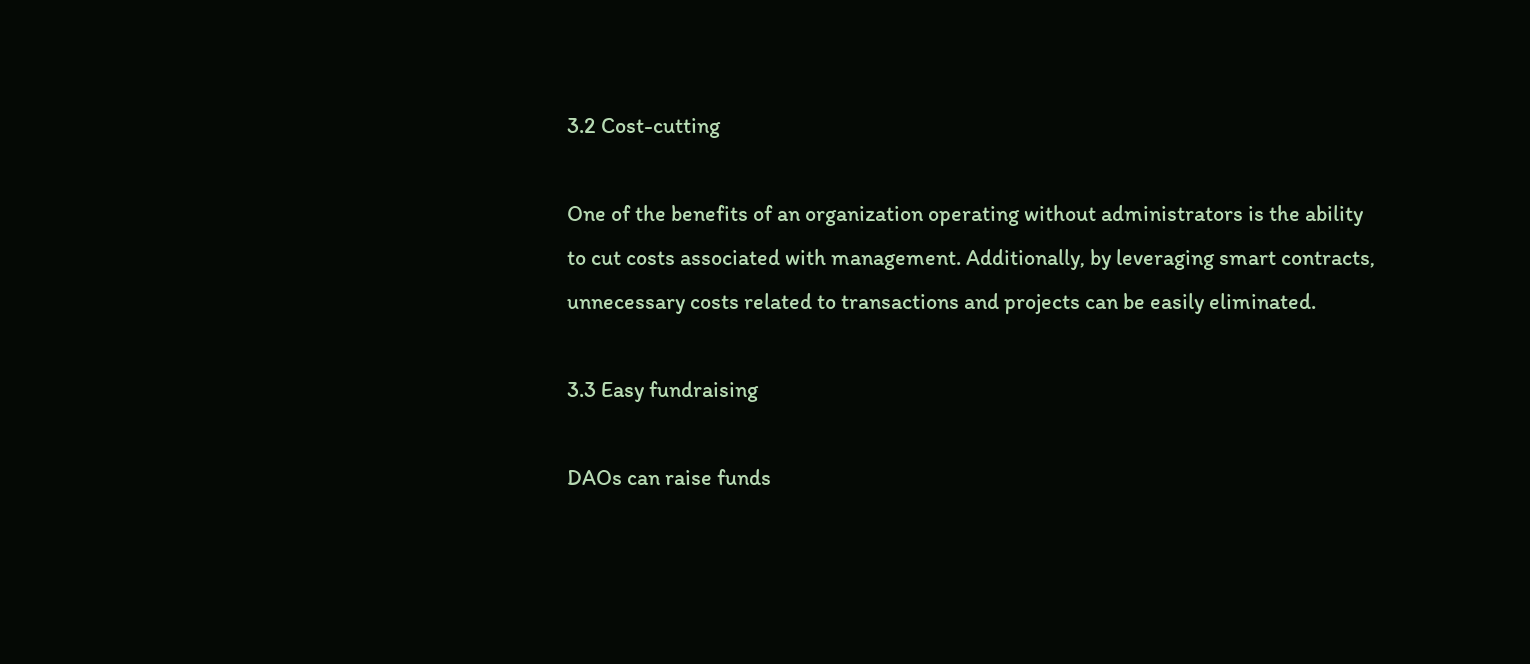3.2 Cost-cutting

One of the benefits of an organization operating without administrators is the ability to cut costs associated with management. Additionally, by leveraging smart contracts, unnecessary costs related to transactions and projects can be easily eliminated.

3.3 Easy fundraising

DAOs can raise funds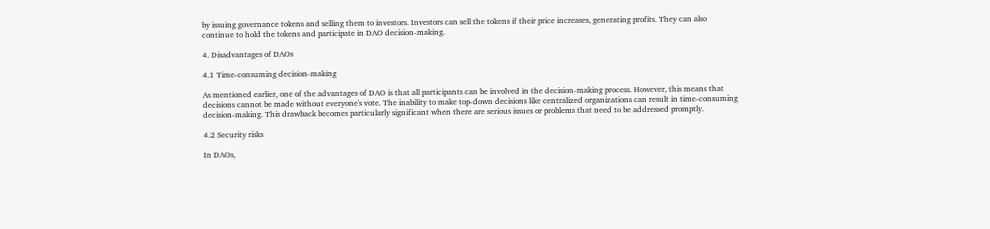by issuing governance tokens and selling them to investors. Investors can sell the tokens if their price increases, generating profits. They can also continue to hold the tokens and participate in DAO decision-making.

4. Disadvantages of DAOs

4.1 Time-consuming decision-making

As mentioned earlier, one of the advantages of DAO is that all participants can be involved in the decision-making process. However, this means that decisions cannot be made without everyone's vote. The inability to make top-down decisions like centralized organizations can result in time-consuming decision-making. This drawback becomes particularly significant when there are serious issues or problems that need to be addressed promptly.

4.2 Security risks

In DAOs,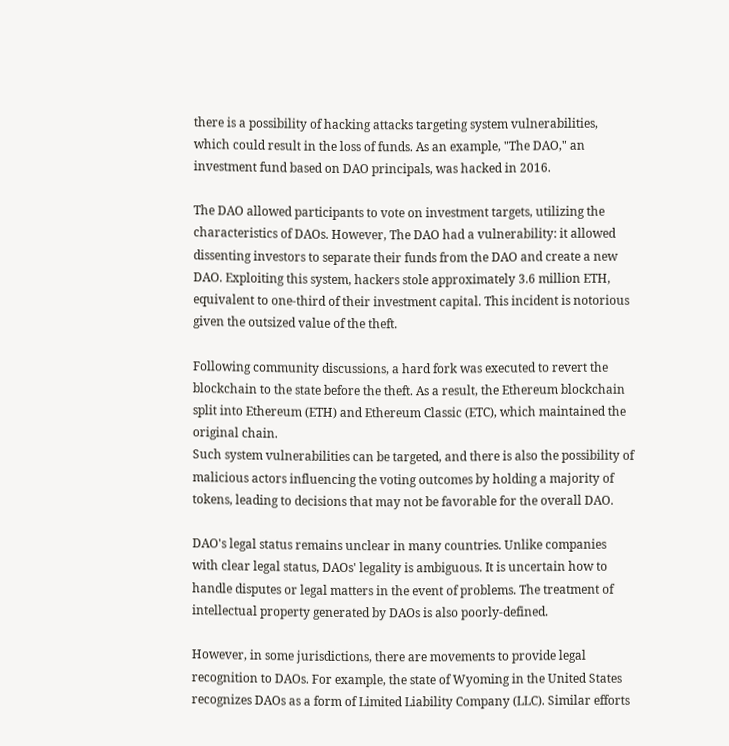there is a possibility of hacking attacks targeting system vulnerabilities, which could result in the loss of funds. As an example, "The DAO," an investment fund based on DAO principals, was hacked in 2016.

The DAO allowed participants to vote on investment targets, utilizing the characteristics of DAOs. However, The DAO had a vulnerability: it allowed dissenting investors to separate their funds from the DAO and create a new DAO. Exploiting this system, hackers stole approximately 3.6 million ETH, equivalent to one-third of their investment capital. This incident is notorious given the outsized value of the theft.

Following community discussions, a hard fork was executed to revert the blockchain to the state before the theft. As a result, the Ethereum blockchain split into Ethereum (ETH) and Ethereum Classic (ETC), which maintained the original chain.
Such system vulnerabilities can be targeted, and there is also the possibility of malicious actors influencing the voting outcomes by holding a majority of tokens, leading to decisions that may not be favorable for the overall DAO.

DAO's legal status remains unclear in many countries. Unlike companies with clear legal status, DAOs' legality is ambiguous. It is uncertain how to handle disputes or legal matters in the event of problems. The treatment of intellectual property generated by DAOs is also poorly-defined.

However, in some jurisdictions, there are movements to provide legal recognition to DAOs. For example, the state of Wyoming in the United States recognizes DAOs as a form of Limited Liability Company (LLC). Similar efforts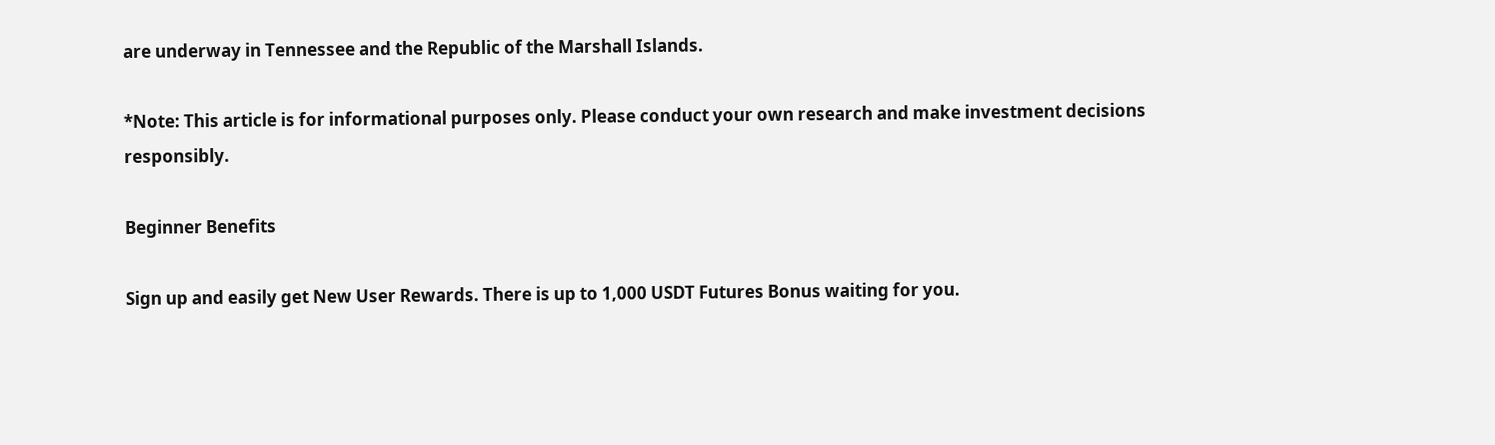are underway in Tennessee and the Republic of the Marshall Islands.

*Note: This article is for informational purposes only. Please conduct your own research and make investment decisions responsibly.

Beginner Benefits

Sign up and easily get New User Rewards. There is up to 1,000 USDT Futures Bonus waiting for you.